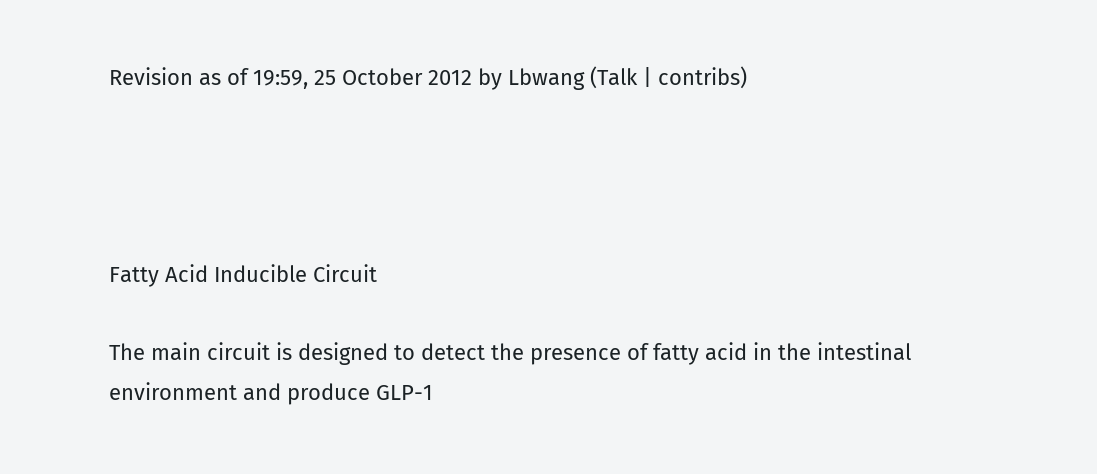Revision as of 19:59, 25 October 2012 by Lbwang (Talk | contribs)




Fatty Acid Inducible Circuit

The main circuit is designed to detect the presence of fatty acid in the intestinal environment and produce GLP-1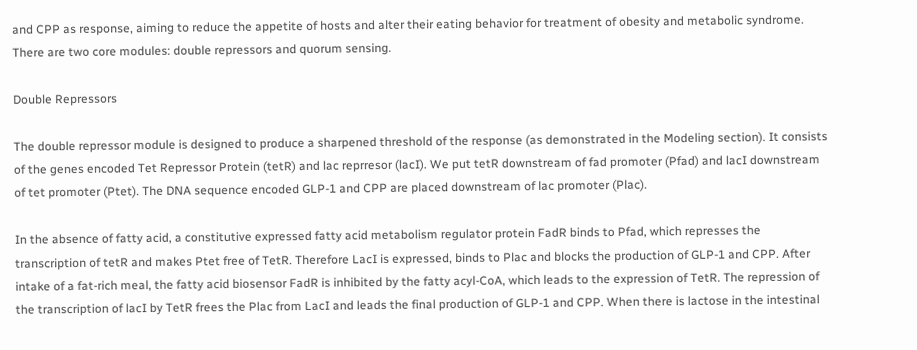and CPP as response, aiming to reduce the appetite of hosts and alter their eating behavior for treatment of obesity and metabolic syndrome. There are two core modules: double repressors and quorum sensing.

Double Repressors

The double repressor module is designed to produce a sharpened threshold of the response (as demonstrated in the Modeling section). It consists of the genes encoded Tet Repressor Protein (tetR) and lac reprresor (lacI). We put tetR downstream of fad promoter (Pfad) and lacI downstream of tet promoter (Ptet). The DNA sequence encoded GLP-1 and CPP are placed downstream of lac promoter (Plac).

In the absence of fatty acid, a constitutive expressed fatty acid metabolism regulator protein FadR binds to Pfad, which represses the transcription of tetR and makes Ptet free of TetR. Therefore LacI is expressed, binds to Plac and blocks the production of GLP-1 and CPP. After intake of a fat-rich meal, the fatty acid biosensor FadR is inhibited by the fatty acyl-CoA, which leads to the expression of TetR. The repression of the transcription of lacI by TetR frees the Plac from LacI and leads the final production of GLP-1 and CPP. When there is lactose in the intestinal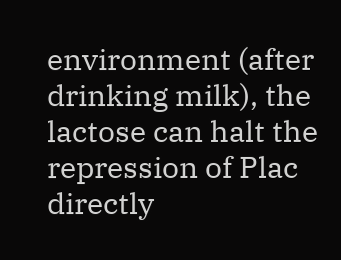environment (after drinking milk), the lactose can halt the repression of Plac directly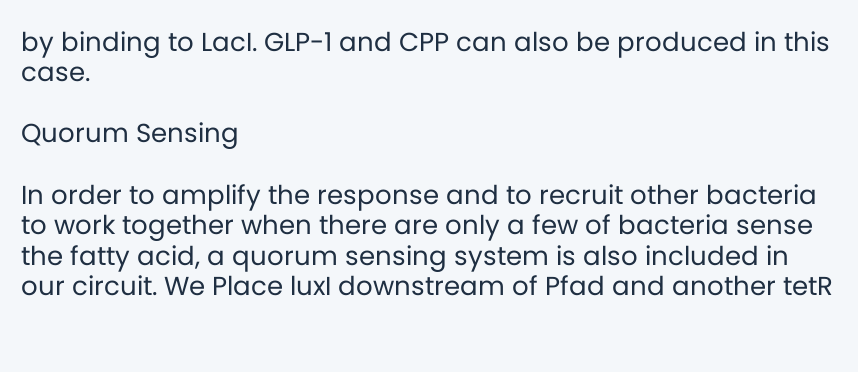by binding to LacI. GLP-1 and CPP can also be produced in this case.

Quorum Sensing

In order to amplify the response and to recruit other bacteria to work together when there are only a few of bacteria sense the fatty acid, a quorum sensing system is also included in our circuit. We Place luxI downstream of Pfad and another tetR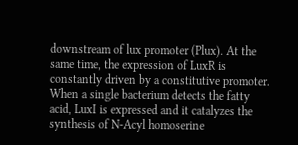downstream of lux promoter (Plux). At the same time, the expression of LuxR is constantly driven by a constitutive promoter. When a single bacterium detects the fatty acid, LuxI is expressed and it catalyzes the synthesis of N-Acyl homoserine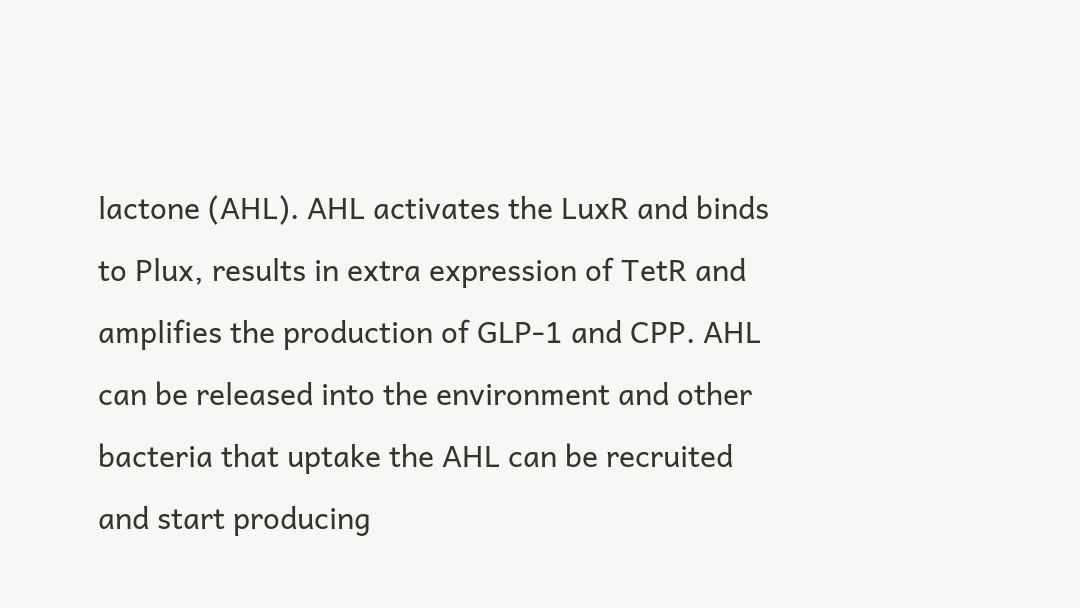lactone (AHL). AHL activates the LuxR and binds to Plux, results in extra expression of TetR and amplifies the production of GLP-1 and CPP. AHL can be released into the environment and other bacteria that uptake the AHL can be recruited and start producing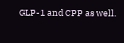GLP-1 and CPP as well.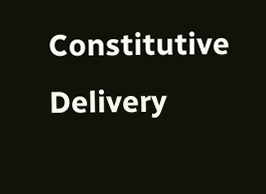Constitutive Delivery